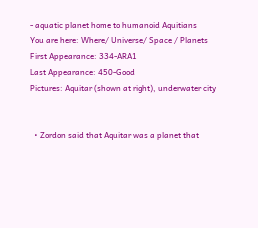- aquatic planet home to humanoid Aquitians
You are here: Where/ Universe/ Space / Planets
First Appearance: 334-ARA1
Last Appearance: 450-Good
Pictures: Aquitar (shown at right), underwater city


  • Zordon said that Aquitar was a planet that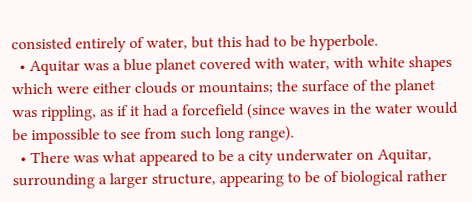consisted entirely of water, but this had to be hyperbole.
  • Aquitar was a blue planet covered with water, with white shapes which were either clouds or mountains; the surface of the planet was rippling, as if it had a forcefield (since waves in the water would be impossible to see from such long range).
  • There was what appeared to be a city underwater on Aquitar, surrounding a larger structure, appearing to be of biological rather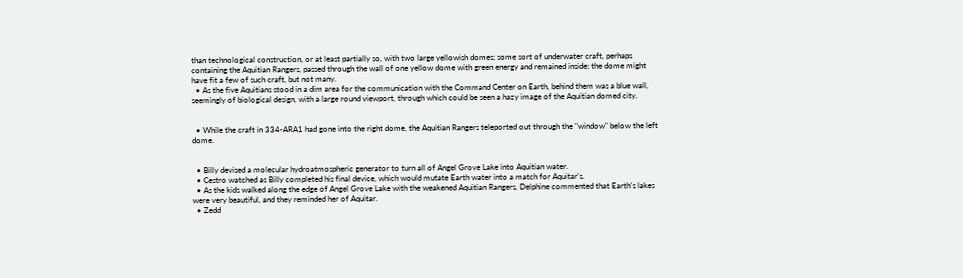than technological construction, or at least partially so, with two large yellowish domes; some sort of underwater craft, perhaps containing the Aquitian Rangers, passed through the wall of one yellow dome with green energy and remained inside; the dome might have fit a few of such craft, but not many.
  • As the five Aquitians stood in a dim area for the communication with the Command Center on Earth, behind them was a blue wall, seemingly of biological design, with a large round viewport, through which could be seen a hazy image of the Aquitian domed city.


  • While the craft in 334-ARA1 had gone into the right dome, the Aquitian Rangers teleported out through the "window" below the left dome.


  • Billy devised a molecular hydroatmospheric generator to turn all of Angel Grove Lake into Aquitian water.
  • Cestro watched as Billy completed his final device, which would mutate Earth water into a match for Aquitar's.
  • As the kids walked along the edge of Angel Grove Lake with the weakened Aquitian Rangers, Delphine commented that Earth's lakes were very beautiful, and they reminded her of Aquitar.
  • Zedd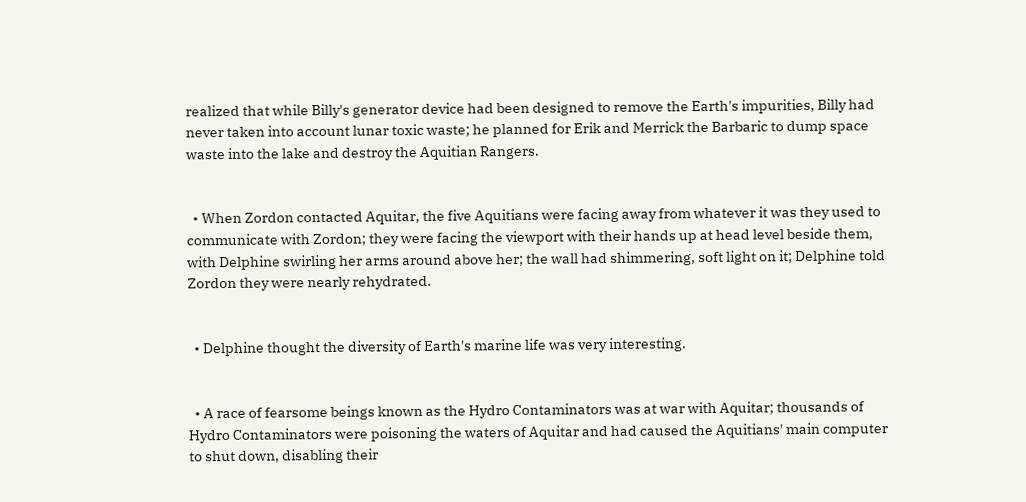realized that while Billy's generator device had been designed to remove the Earth's impurities, Billy had never taken into account lunar toxic waste; he planned for Erik and Merrick the Barbaric to dump space waste into the lake and destroy the Aquitian Rangers.


  • When Zordon contacted Aquitar, the five Aquitians were facing away from whatever it was they used to communicate with Zordon; they were facing the viewport with their hands up at head level beside them, with Delphine swirling her arms around above her; the wall had shimmering, soft light on it; Delphine told Zordon they were nearly rehydrated.


  • Delphine thought the diversity of Earth's marine life was very interesting.


  • A race of fearsome beings known as the Hydro Contaminators was at war with Aquitar; thousands of Hydro Contaminators were poisoning the waters of Aquitar and had caused the Aquitians' main computer to shut down, disabling their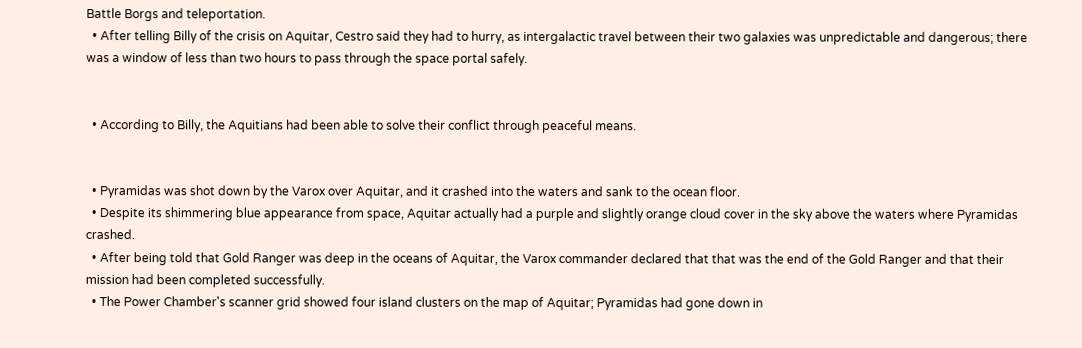Battle Borgs and teleportation.
  • After telling Billy of the crisis on Aquitar, Cestro said they had to hurry, as intergalactic travel between their two galaxies was unpredictable and dangerous; there was a window of less than two hours to pass through the space portal safely.


  • According to Billy, the Aquitians had been able to solve their conflict through peaceful means.


  • Pyramidas was shot down by the Varox over Aquitar, and it crashed into the waters and sank to the ocean floor.
  • Despite its shimmering blue appearance from space, Aquitar actually had a purple and slightly orange cloud cover in the sky above the waters where Pyramidas crashed.
  • After being told that Gold Ranger was deep in the oceans of Aquitar, the Varox commander declared that that was the end of the Gold Ranger and that their mission had been completed successfully.
  • The Power Chamber's scanner grid showed four island clusters on the map of Aquitar; Pyramidas had gone down in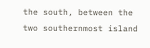the south, between the two southernmost island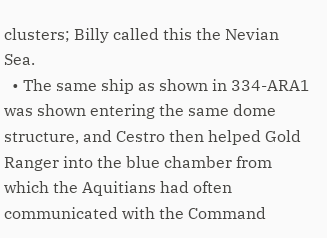clusters; Billy called this the Nevian Sea.
  • The same ship as shown in 334-ARA1 was shown entering the same dome structure, and Cestro then helped Gold Ranger into the blue chamber from which the Aquitians had often communicated with the Command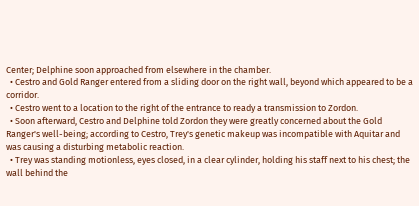Center; Delphine soon approached from elsewhere in the chamber.
  • Cestro and Gold Ranger entered from a sliding door on the right wall, beyond which appeared to be a corridor.
  • Cestro went to a location to the right of the entrance to ready a transmission to Zordon.
  • Soon afterward, Cestro and Delphine told Zordon they were greatly concerned about the Gold Ranger's well-being; according to Cestro, Trey's genetic makeup was incompatible with Aquitar and was causing a disturbing metabolic reaction.
  • Trey was standing motionless, eyes closed, in a clear cylinder, holding his staff next to his chest; the wall behind the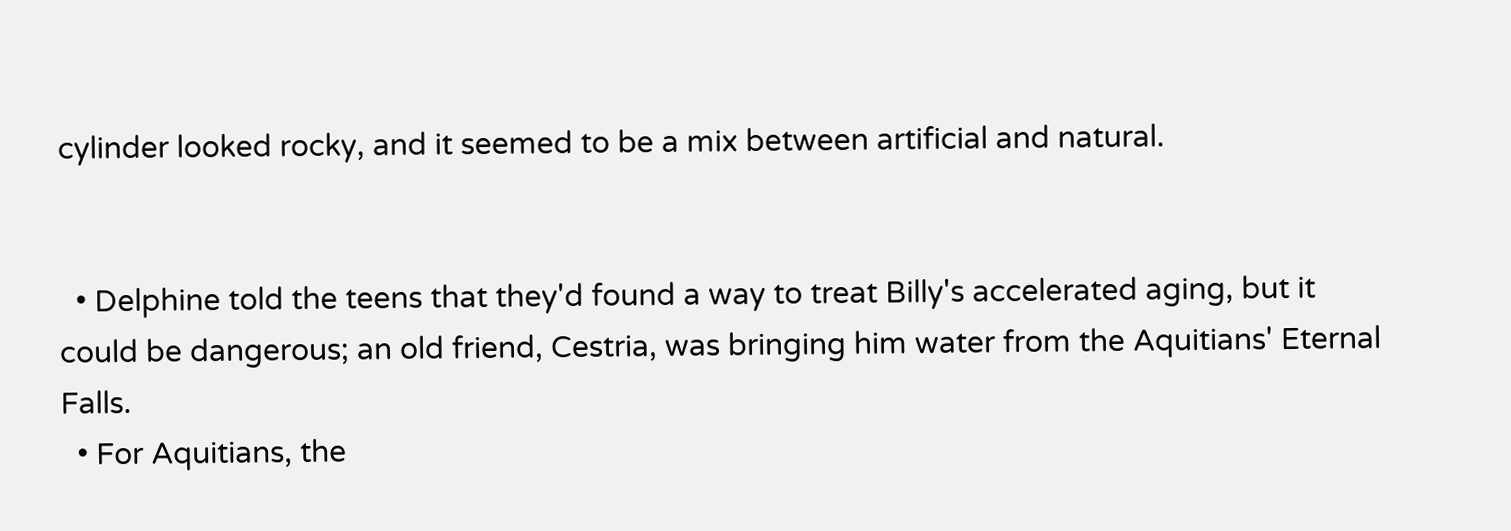cylinder looked rocky, and it seemed to be a mix between artificial and natural.


  • Delphine told the teens that they'd found a way to treat Billy's accelerated aging, but it could be dangerous; an old friend, Cestria, was bringing him water from the Aquitians' Eternal Falls.
  • For Aquitians, the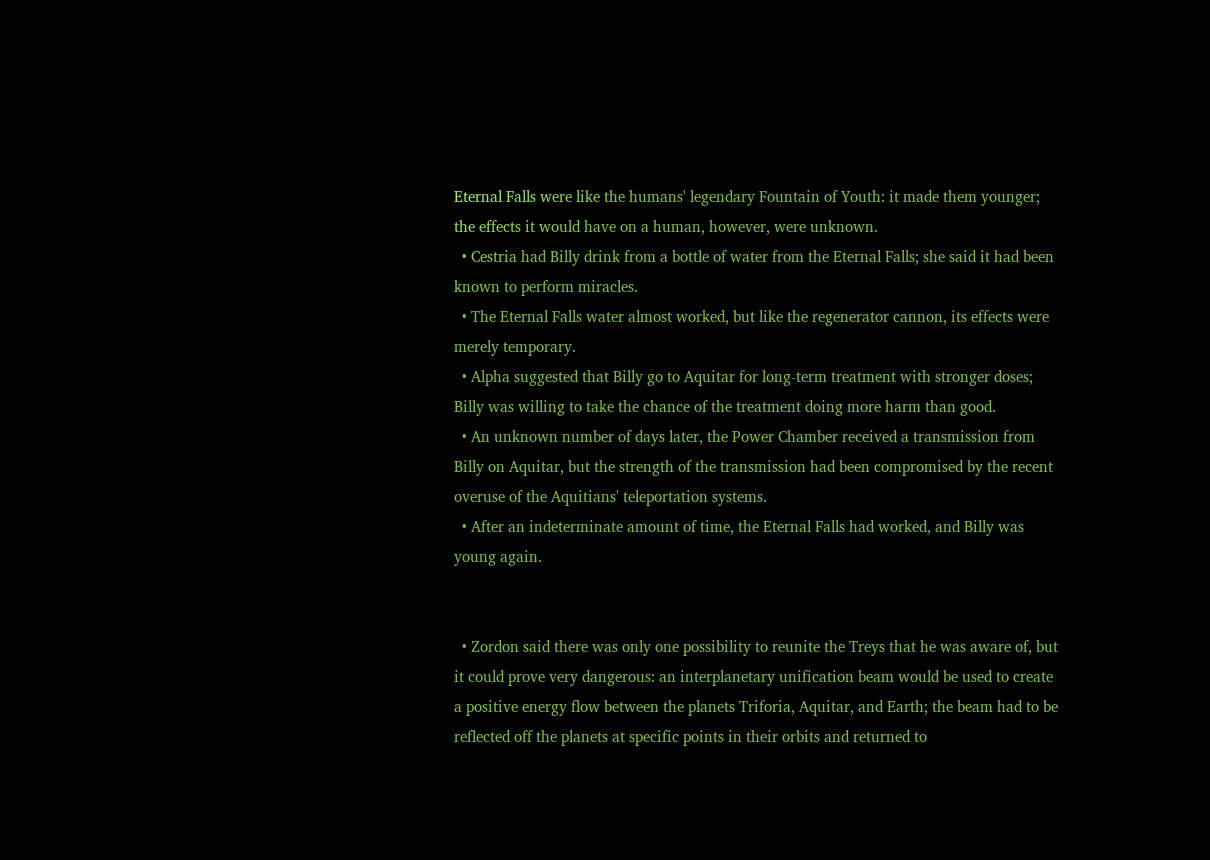Eternal Falls were like the humans' legendary Fountain of Youth: it made them younger; the effects it would have on a human, however, were unknown.
  • Cestria had Billy drink from a bottle of water from the Eternal Falls; she said it had been known to perform miracles.
  • The Eternal Falls water almost worked, but like the regenerator cannon, its effects were merely temporary.
  • Alpha suggested that Billy go to Aquitar for long-term treatment with stronger doses; Billy was willing to take the chance of the treatment doing more harm than good.
  • An unknown number of days later, the Power Chamber received a transmission from Billy on Aquitar, but the strength of the transmission had been compromised by the recent overuse of the Aquitians' teleportation systems.
  • After an indeterminate amount of time, the Eternal Falls had worked, and Billy was young again.


  • Zordon said there was only one possibility to reunite the Treys that he was aware of, but it could prove very dangerous: an interplanetary unification beam would be used to create a positive energy flow between the planets Triforia, Aquitar, and Earth; the beam had to be reflected off the planets at specific points in their orbits and returned to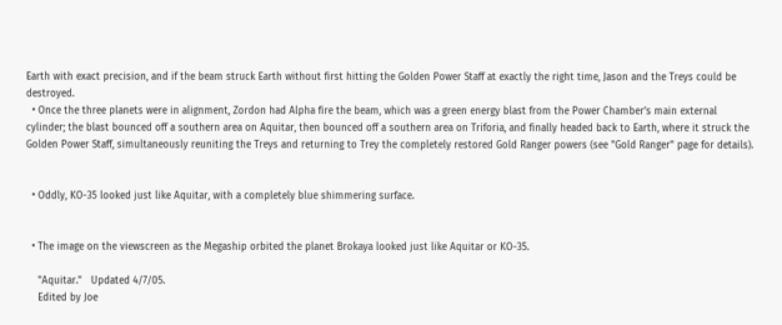Earth with exact precision, and if the beam struck Earth without first hitting the Golden Power Staff at exactly the right time, Jason and the Treys could be destroyed.
  • Once the three planets were in alignment, Zordon had Alpha fire the beam, which was a green energy blast from the Power Chamber's main external cylinder; the blast bounced off a southern area on Aquitar, then bounced off a southern area on Triforia, and finally headed back to Earth, where it struck the Golden Power Staff, simultaneously reuniting the Treys and returning to Trey the completely restored Gold Ranger powers (see "Gold Ranger" page for details).


  • Oddly, KO-35 looked just like Aquitar, with a completely blue shimmering surface.


  • The image on the viewscreen as the Megaship orbited the planet Brokaya looked just like Aquitar or KO-35.

    "Aquitar."   Updated 4/7/05.
    Edited by Joe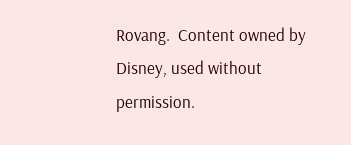Rovang.  Content owned by Disney, used without permission.